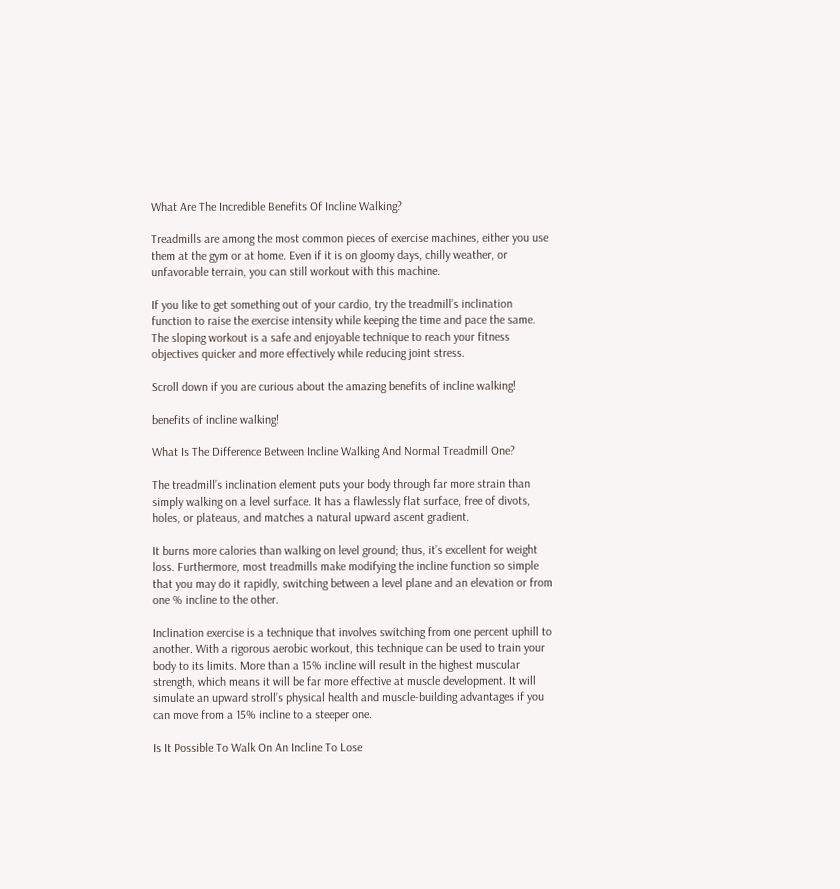What Are The Incredible Benefits Of Incline Walking?

Treadmills are among the most common pieces of exercise machines, either you use them at the gym or at home. Even if it is on gloomy days, chilly weather, or unfavorable terrain, you can still workout with this machine.

If you like to get something out of your cardio, try the treadmill’s inclination function to raise the exercise intensity while keeping the time and pace the same. The sloping workout is a safe and enjoyable technique to reach your fitness objectives quicker and more effectively while reducing joint stress.

Scroll down if you are curious about the amazing benefits of incline walking!

benefits of incline walking!

What Is The Difference Between Incline Walking And Normal Treadmill One?

The treadmill’s inclination element puts your body through far more strain than simply walking on a level surface. It has a flawlessly flat surface, free of divots, holes, or plateaus, and matches a natural upward ascent gradient.

It burns more calories than walking on level ground; thus, it’s excellent for weight loss. Furthermore, most treadmills make modifying the incline function so simple that you may do it rapidly, switching between a level plane and an elevation or from one % incline to the other.

Inclination exercise is a technique that involves switching from one percent uphill to another. With a rigorous aerobic workout, this technique can be used to train your body to its limits. More than a 15% incline will result in the highest muscular strength, which means it will be far more effective at muscle development. It will simulate an upward stroll’s physical health and muscle-building advantages if you can move from a 15% incline to a steeper one.

Is It Possible To Walk On An Incline To Lose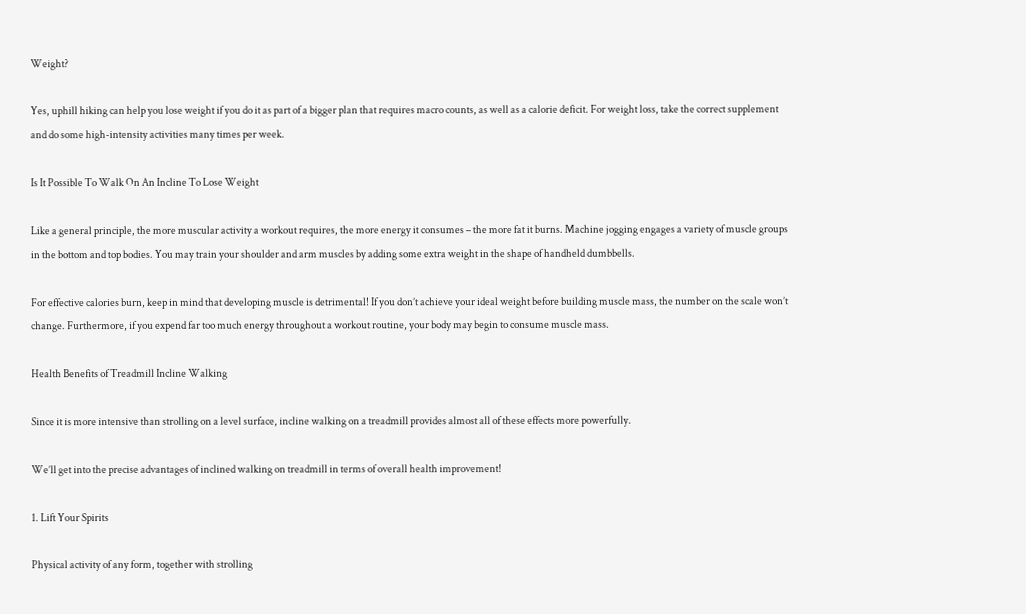Weight?

Yes, uphill hiking can help you lose weight if you do it as part of a bigger plan that requires macro counts, as well as a calorie deficit. For weight loss, take the correct supplement and do some high-intensity activities many times per week.

Is It Possible To Walk On An Incline To Lose Weight

Like a general principle, the more muscular activity a workout requires, the more energy it consumes – the more fat it burns. Machine jogging engages a variety of muscle groups in the bottom and top bodies. You may train your shoulder and arm muscles by adding some extra weight in the shape of handheld dumbbells.

For effective calories burn, keep in mind that developing muscle is detrimental! If you don’t achieve your ideal weight before building muscle mass, the number on the scale won’t change. Furthermore, if you expend far too much energy throughout a workout routine, your body may begin to consume muscle mass.

Health Benefits of Treadmill Incline Walking

Since it is more intensive than strolling on a level surface, incline walking on a treadmill provides almost all of these effects more powerfully.

We’ll get into the precise advantages of inclined walking on treadmill in terms of overall health improvement!

1. Lift Your Spirits

Physical activity of any form, together with strolling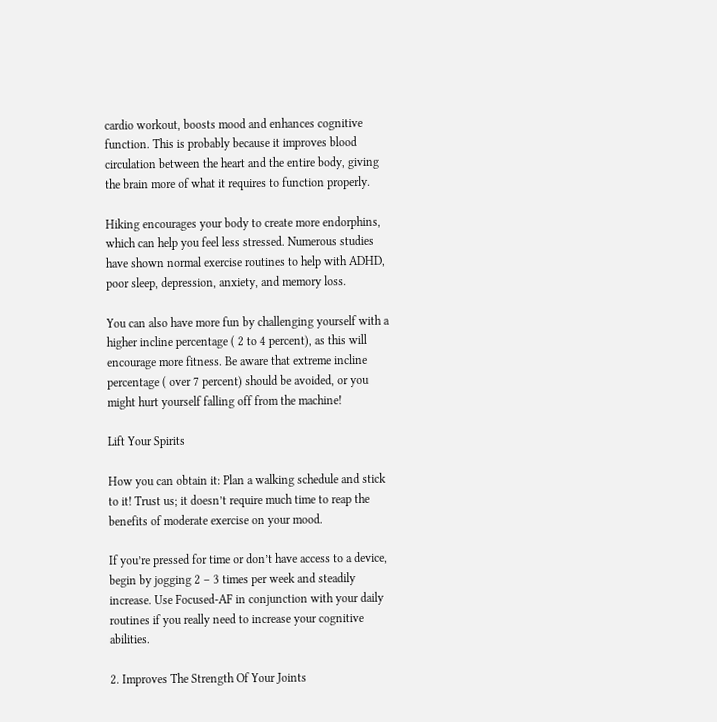cardio workout, boosts mood and enhances cognitive function. This is probably because it improves blood circulation between the heart and the entire body, giving the brain more of what it requires to function properly.

Hiking encourages your body to create more endorphins, which can help you feel less stressed. Numerous studies have shown normal exercise routines to help with ADHD, poor sleep, depression, anxiety, and memory loss.

You can also have more fun by challenging yourself with a higher incline percentage ( 2 to 4 percent), as this will encourage more fitness. Be aware that extreme incline percentage ( over 7 percent) should be avoided, or you might hurt yourself falling off from the machine!

Lift Your Spirits

How you can obtain it: Plan a walking schedule and stick to it! Trust us; it doesn’t require much time to reap the benefits of moderate exercise on your mood.

If you’re pressed for time or don’t have access to a device, begin by jogging 2 – 3 times per week and steadily increase. Use Focused-AF in conjunction with your daily routines if you really need to increase your cognitive abilities.

2. Improves The Strength Of Your Joints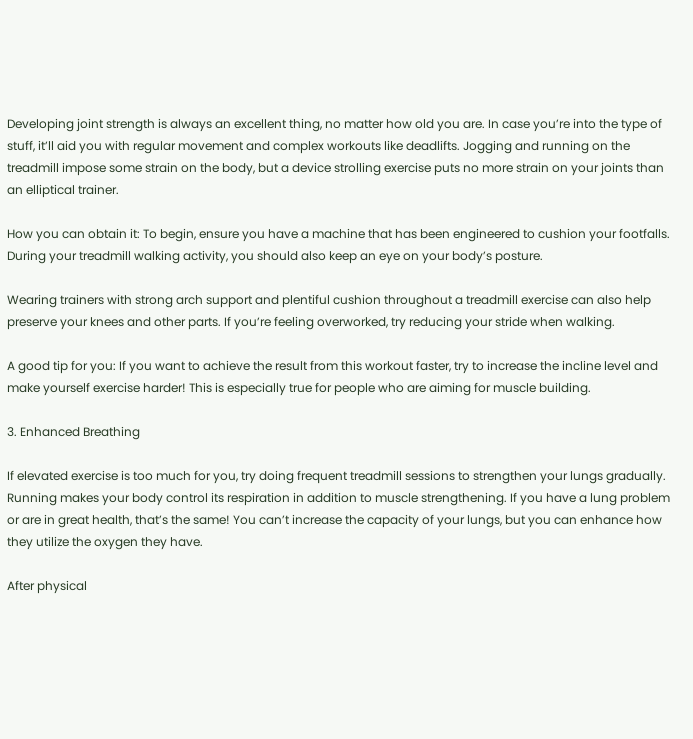Developing joint strength is always an excellent thing, no matter how old you are. In case you’re into the type of stuff, it’ll aid you with regular movement and complex workouts like deadlifts. Jogging and running on the treadmill impose some strain on the body, but a device strolling exercise puts no more strain on your joints than an elliptical trainer.

How you can obtain it: To begin, ensure you have a machine that has been engineered to cushion your footfalls. During your treadmill walking activity, you should also keep an eye on your body’s posture.

Wearing trainers with strong arch support and plentiful cushion throughout a treadmill exercise can also help preserve your knees and other parts. If you’re feeling overworked, try reducing your stride when walking.

A good tip for you: If you want to achieve the result from this workout faster, try to increase the incline level and make yourself exercise harder! This is especially true for people who are aiming for muscle building.

3. Enhanced Breathing

If elevated exercise is too much for you, try doing frequent treadmill sessions to strengthen your lungs gradually. Running makes your body control its respiration in addition to muscle strengthening. If you have a lung problem or are in great health, that’s the same! You can’t increase the capacity of your lungs, but you can enhance how they utilize the oxygen they have.

After physical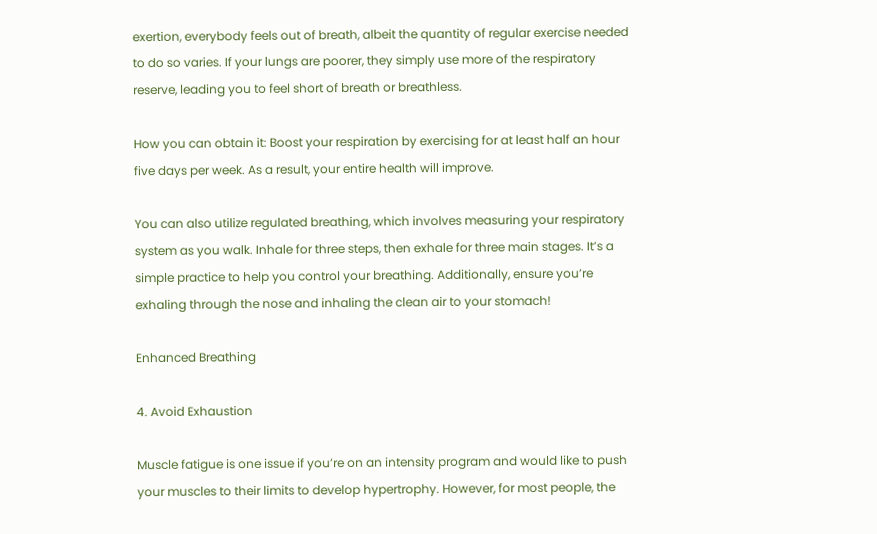exertion, everybody feels out of breath, albeit the quantity of regular exercise needed to do so varies. If your lungs are poorer, they simply use more of the respiratory reserve, leading you to feel short of breath or breathless.

How you can obtain it: Boost your respiration by exercising for at least half an hour five days per week. As a result, your entire health will improve.

You can also utilize regulated breathing, which involves measuring your respiratory system as you walk. Inhale for three steps, then exhale for three main stages. It’s a simple practice to help you control your breathing. Additionally, ensure you’re exhaling through the nose and inhaling the clean air to your stomach!

Enhanced Breathing

4. Avoid Exhaustion

Muscle fatigue is one issue if you’re on an intensity program and would like to push your muscles to their limits to develop hypertrophy. However, for most people, the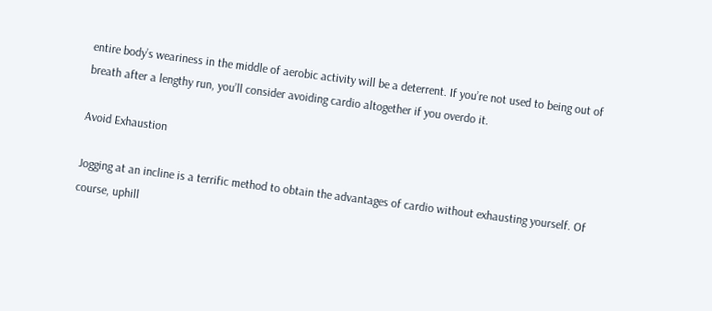entire body’s weariness in the middle of aerobic activity will be a deterrent. If you’re not used to being out of breath after a lengthy run, you’ll consider avoiding cardio altogether if you overdo it.

Avoid Exhaustion

Jogging at an incline is a terrific method to obtain the advantages of cardio without exhausting yourself. Of course, uphill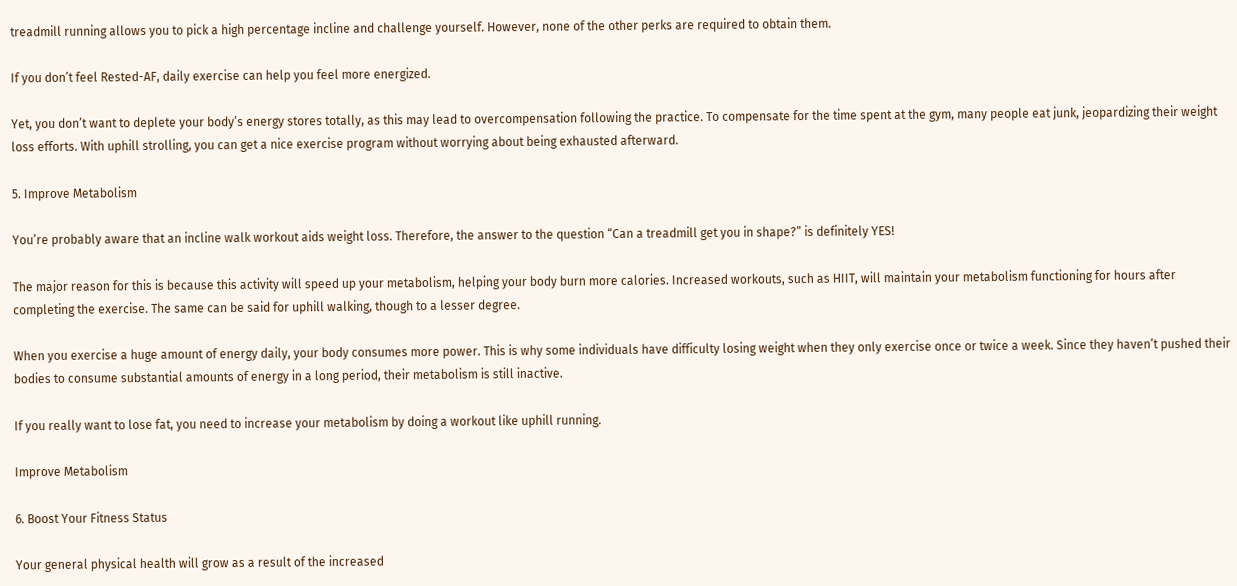treadmill running allows you to pick a high percentage incline and challenge yourself. However, none of the other perks are required to obtain them.

If you don’t feel Rested-AF, daily exercise can help you feel more energized.

Yet, you don’t want to deplete your body’s energy stores totally, as this may lead to overcompensation following the practice. To compensate for the time spent at the gym, many people eat junk, jeopardizing their weight loss efforts. With uphill strolling, you can get a nice exercise program without worrying about being exhausted afterward.

5. Improve Metabolism

You’re probably aware that an incline walk workout aids weight loss. Therefore, the answer to the question “Can a treadmill get you in shape?” is definitely YES!

The major reason for this is because this activity will speed up your metabolism, helping your body burn more calories. Increased workouts, such as HIIT, will maintain your metabolism functioning for hours after completing the exercise. The same can be said for uphill walking, though to a lesser degree.

When you exercise a huge amount of energy daily, your body consumes more power. This is why some individuals have difficulty losing weight when they only exercise once or twice a week. Since they haven’t pushed their bodies to consume substantial amounts of energy in a long period, their metabolism is still inactive.

If you really want to lose fat, you need to increase your metabolism by doing a workout like uphill running.

Improve Metabolism

6. Boost Your Fitness Status

Your general physical health will grow as a result of the increased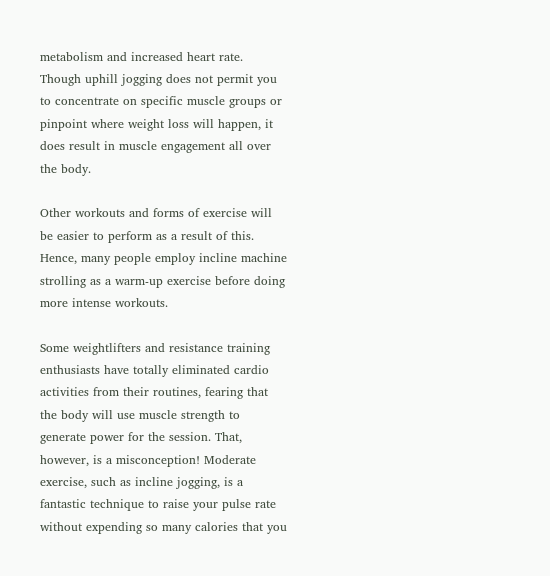metabolism and increased heart rate. Though uphill jogging does not permit you to concentrate on specific muscle groups or pinpoint where weight loss will happen, it does result in muscle engagement all over the body.

Other workouts and forms of exercise will be easier to perform as a result of this. Hence, many people employ incline machine strolling as a warm-up exercise before doing more intense workouts.

Some weightlifters and resistance training enthusiasts have totally eliminated cardio activities from their routines, fearing that the body will use muscle strength to generate power for the session. That, however, is a misconception! Moderate exercise, such as incline jogging, is a fantastic technique to raise your pulse rate without expending so many calories that you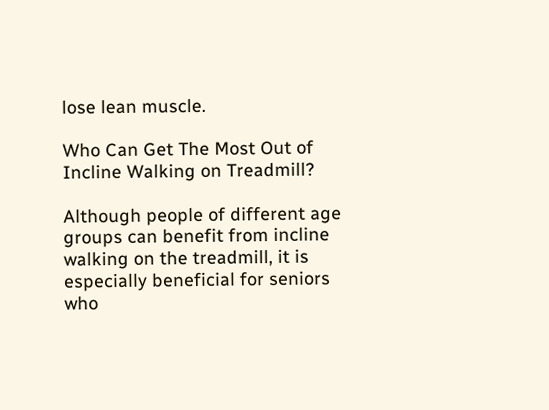lose lean muscle.

Who Can Get The Most Out of Incline Walking on Treadmill?

Although people of different age groups can benefit from incline walking on the treadmill, it is especially beneficial for seniors who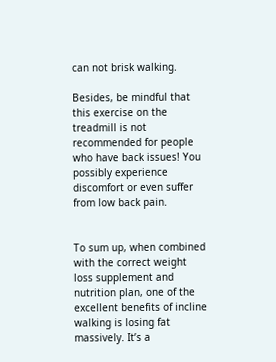can not brisk walking.

Besides, be mindful that this exercise on the treadmill is not recommended for people who have back issues! You possibly experience discomfort or even suffer from low back pain.


To sum up, when combined with the correct weight loss supplement and nutrition plan, one of the excellent benefits of incline walking is losing fat massively. It’s a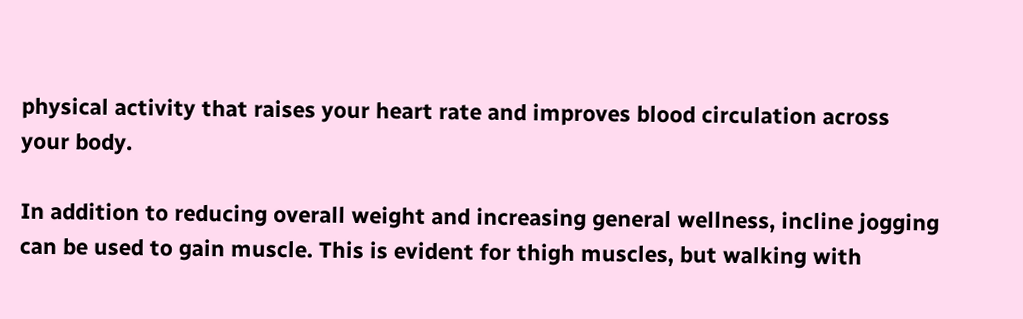physical activity that raises your heart rate and improves blood circulation across your body.

In addition to reducing overall weight and increasing general wellness, incline jogging can be used to gain muscle. This is evident for thigh muscles, but walking with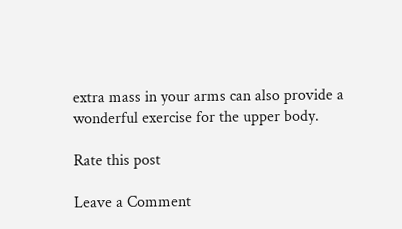extra mass in your arms can also provide a wonderful exercise for the upper body.

Rate this post

Leave a Comment